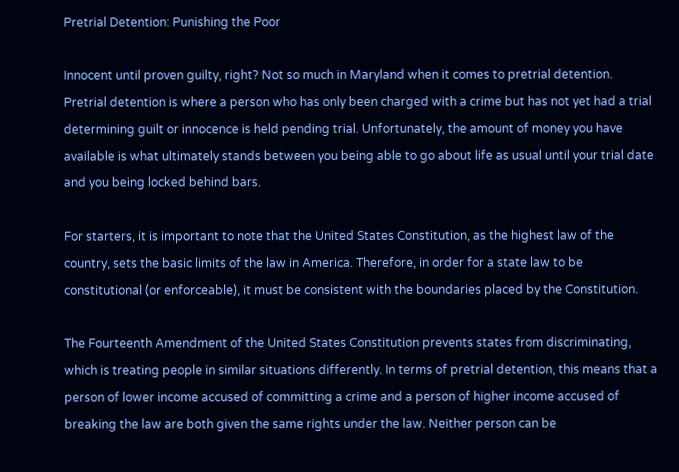Pretrial Detention: Punishing the Poor

Innocent until proven guilty, right? Not so much in Maryland when it comes to pretrial detention. Pretrial detention is where a person who has only been charged with a crime but has not yet had a trial determining guilt or innocence is held pending trial. Unfortunately, the amount of money you have available is what ultimately stands between you being able to go about life as usual until your trial date and you being locked behind bars.

For starters, it is important to note that the United States Constitution, as the highest law of the country, sets the basic limits of the law in America. Therefore, in order for a state law to be constitutional (or enforceable), it must be consistent with the boundaries placed by the Constitution.

The Fourteenth Amendment of the United States Constitution prevents states from discriminating, which is treating people in similar situations differently. In terms of pretrial detention, this means that a person of lower income accused of committing a crime and a person of higher income accused of breaking the law are both given the same rights under the law. Neither person can be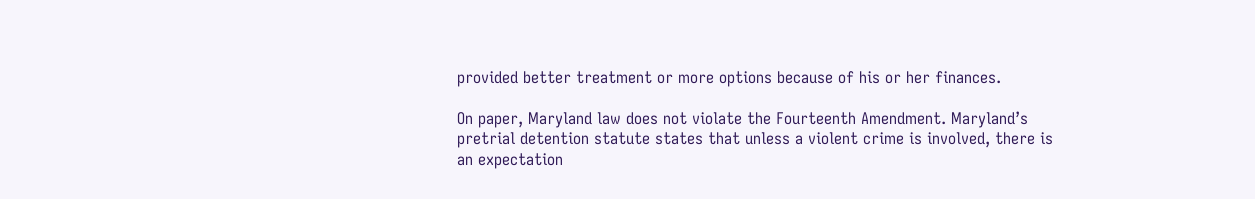provided better treatment or more options because of his or her finances.

On paper, Maryland law does not violate the Fourteenth Amendment. Maryland’s pretrial detention statute states that unless a violent crime is involved, there is an expectation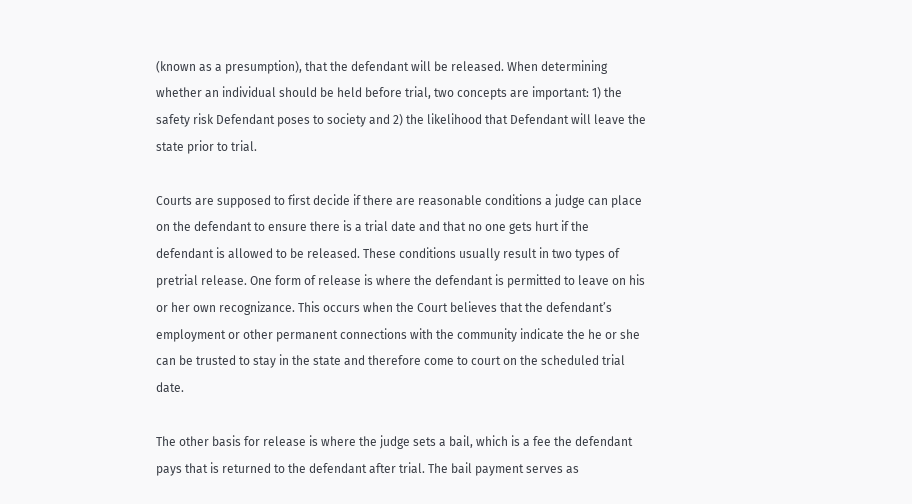(known as a presumption), that the defendant will be released. When determining whether an individual should be held before trial, two concepts are important: 1) the safety risk Defendant poses to society and 2) the likelihood that Defendant will leave the state prior to trial.

Courts are supposed to first decide if there are reasonable conditions a judge can place on the defendant to ensure there is a trial date and that no one gets hurt if the defendant is allowed to be released. These conditions usually result in two types of pretrial release. One form of release is where the defendant is permitted to leave on his or her own recognizance. This occurs when the Court believes that the defendant’s employment or other permanent connections with the community indicate the he or she can be trusted to stay in the state and therefore come to court on the scheduled trial date.

The other basis for release is where the judge sets a bail, which is a fee the defendant pays that is returned to the defendant after trial. The bail payment serves as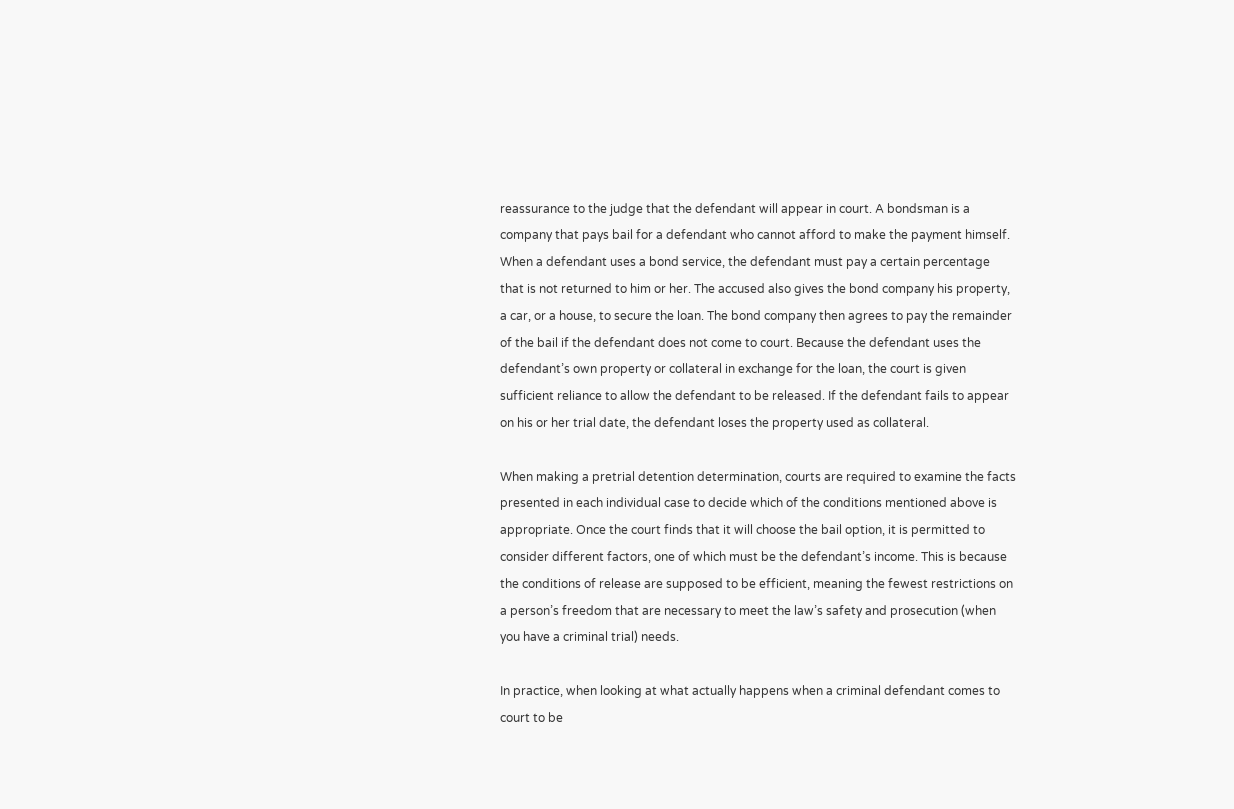reassurance to the judge that the defendant will appear in court. A bondsman is a company that pays bail for a defendant who cannot afford to make the payment himself. When a defendant uses a bond service, the defendant must pay a certain percentage that is not returned to him or her. The accused also gives the bond company his property, a car, or a house, to secure the loan. The bond company then agrees to pay the remainder of the bail if the defendant does not come to court. Because the defendant uses the defendant’s own property or collateral in exchange for the loan, the court is given sufficient reliance to allow the defendant to be released. If the defendant fails to appear on his or her trial date, the defendant loses the property used as collateral.

When making a pretrial detention determination, courts are required to examine the facts presented in each individual case to decide which of the conditions mentioned above is appropriate. Once the court finds that it will choose the bail option, it is permitted to consider different factors, one of which must be the defendant’s income. This is because the conditions of release are supposed to be efficient, meaning the fewest restrictions on a person’s freedom that are necessary to meet the law’s safety and prosecution (when you have a criminal trial) needs.

In practice, when looking at what actually happens when a criminal defendant comes to court to be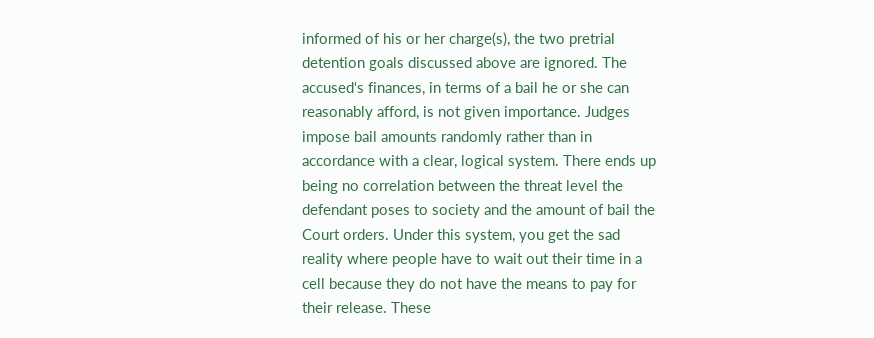informed of his or her charge(s), the two pretrial detention goals discussed above are ignored. The accused‘s finances, in terms of a bail he or she can reasonably afford, is not given importance. Judges impose bail amounts randomly rather than in accordance with a clear, logical system. There ends up being no correlation between the threat level the defendant poses to society and the amount of bail the Court orders. Under this system, you get the sad reality where people have to wait out their time in a cell because they do not have the means to pay for their release. These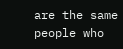are the same people who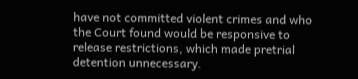have not committed violent crimes and who the Court found would be responsive to release restrictions, which made pretrial detention unnecessary.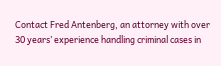Contact Fred Antenberg, an attorney with over 30 years’ experience handling criminal cases in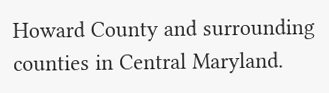Howard County and surrounding counties in Central Maryland.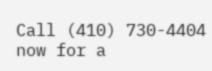Call (410) 730-4404 now for a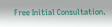Free Initial Consultation.